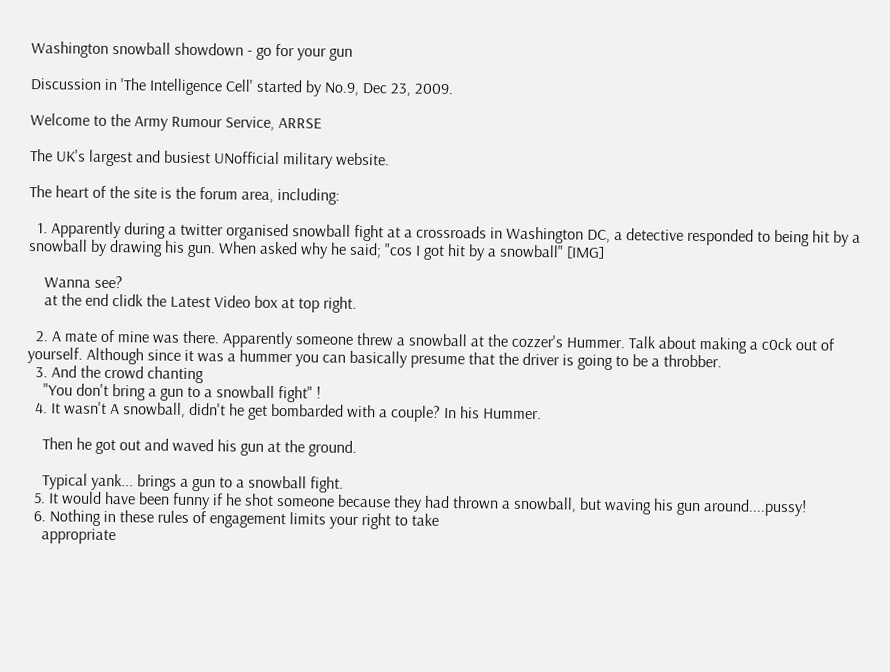Washington snowball showdown - go for your gun

Discussion in 'The Intelligence Cell' started by No.9, Dec 23, 2009.

Welcome to the Army Rumour Service, ARRSE

The UK's largest and busiest UNofficial military website.

The heart of the site is the forum area, including:

  1. Apparently during a twitter organised snowball fight at a crossroads in Washington DC, a detective responded to being hit by a snowball by drawing his gun. When asked why he said; "cos I got hit by a snowball" [IMG]

    Wanna see?
    at the end clidk the Latest Video box at top right.

  2. A mate of mine was there. Apparently someone threw a snowball at the cozzer's Hummer. Talk about making a c0ck out of yourself. Although since it was a hummer you can basically presume that the driver is going to be a throbber.
  3. And the crowd chanting
    "You don't bring a gun to a snowball fight" !
  4. It wasn't A snowball, didn't he get bombarded with a couple? In his Hummer.

    Then he got out and waved his gun at the ground.

    Typical yank... brings a gun to a snowball fight.
  5. It would have been funny if he shot someone because they had thrown a snowball, but waving his gun around....pussy!
  6. Nothing in these rules of engagement limits your right to take
    appropriate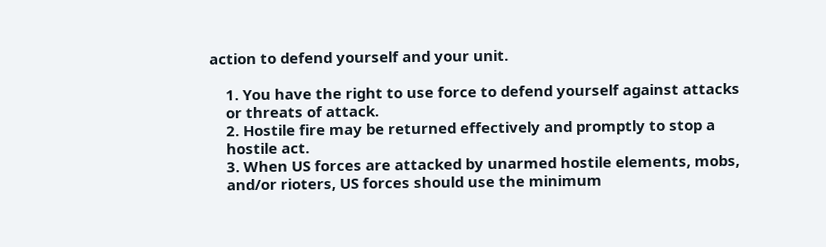action to defend yourself and your unit.

    1. You have the right to use force to defend yourself against attacks
    or threats of attack.
    2. Hostile fire may be returned effectively and promptly to stop a
    hostile act.
    3. When US forces are attacked by unarmed hostile elements, mobs,
    and/or rioters, US forces should use the minimum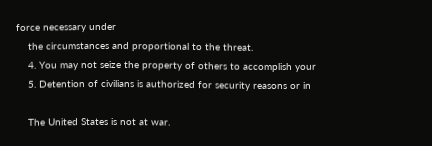force necessary under
    the circumstances and proportional to the threat.
    4. You may not seize the property of others to accomplish your
    5. Detention of civilians is authorized for security reasons or in

    The United States is not at war.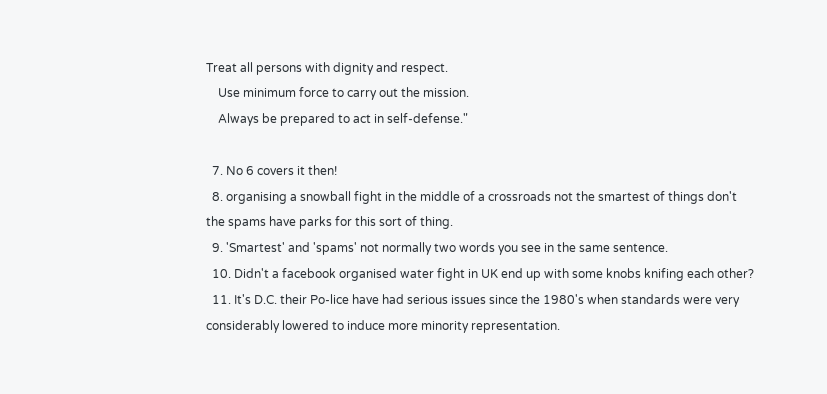Treat all persons with dignity and respect.
    Use minimum force to carry out the mission.
    Always be prepared to act in self-defense."

  7. No 6 covers it then!
  8. organising a snowball fight in the middle of a crossroads not the smartest of things don't the spams have parks for this sort of thing.
  9. 'Smartest' and 'spams' not normally two words you see in the same sentence.
  10. Didn't a facebook organised water fight in UK end up with some knobs knifing each other?
  11. It's D.C. their Po-lice have had serious issues since the 1980's when standards were very considerably lowered to induce more minority representation.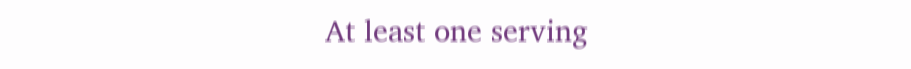At least one serving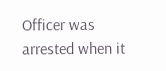Officer was arrested when it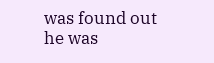was found out he was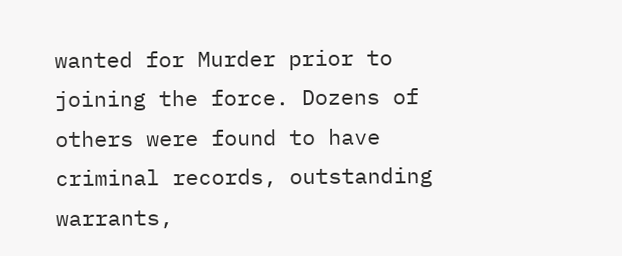wanted for Murder prior to joining the force. Dozens of others were found to have criminal records, outstanding warrants,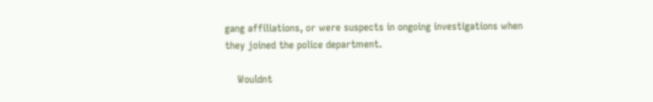gang affiliations, or were suspects in ongoing investigations when they joined the police department.

    Wouldnt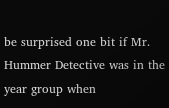be surprised one bit if Mr. Hummer Detective was in the year group when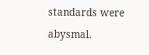standards were abysmal.